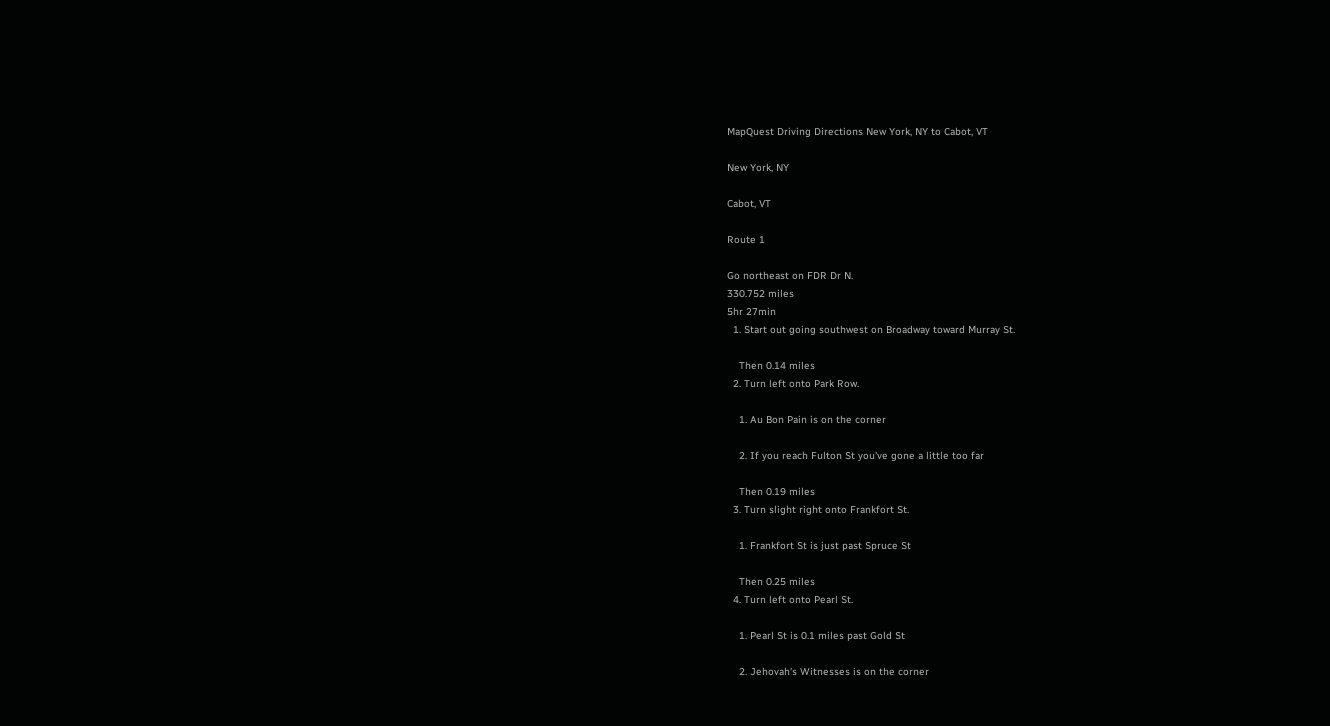MapQuest Driving Directions New York, NY to Cabot, VT

New York, NY

Cabot, VT

Route 1

Go northeast on FDR Dr N.
330.752 miles
5hr 27min
  1. Start out going southwest on Broadway toward Murray St.

    Then 0.14 miles
  2. Turn left onto Park Row.

    1. Au Bon Pain is on the corner

    2. If you reach Fulton St you've gone a little too far

    Then 0.19 miles
  3. Turn slight right onto Frankfort St.

    1. Frankfort St is just past Spruce St

    Then 0.25 miles
  4. Turn left onto Pearl St.

    1. Pearl St is 0.1 miles past Gold St

    2. Jehovah's Witnesses is on the corner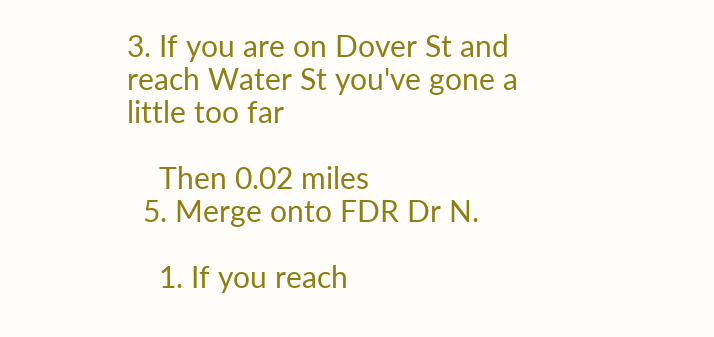3. If you are on Dover St and reach Water St you've gone a little too far

    Then 0.02 miles
  5. Merge onto FDR Dr N.

    1. If you reach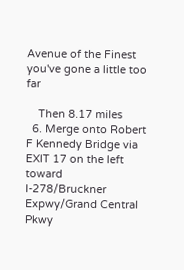Avenue of the Finest you've gone a little too far

    Then 8.17 miles
  6. Merge onto Robert F Kennedy Bridge via EXIT 17 on the left toward I-278/Bruckner Expwy/Grand Central Pkwy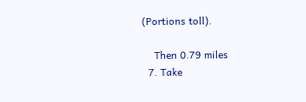(Portions toll).

    Then 0.79 miles
  7. Take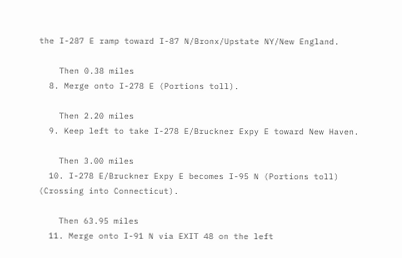the I-287 E ramp toward I-87 N/Bronx/Upstate NY/New England.

    Then 0.38 miles
  8. Merge onto I-278 E (Portions toll).

    Then 2.20 miles
  9. Keep left to take I-278 E/Bruckner Expy E toward New Haven.

    Then 3.00 miles
  10. I-278 E/Bruckner Expy E becomes I-95 N (Portions toll) (Crossing into Connecticut).

    Then 63.95 miles
  11. Merge onto I-91 N via EXIT 48 on the left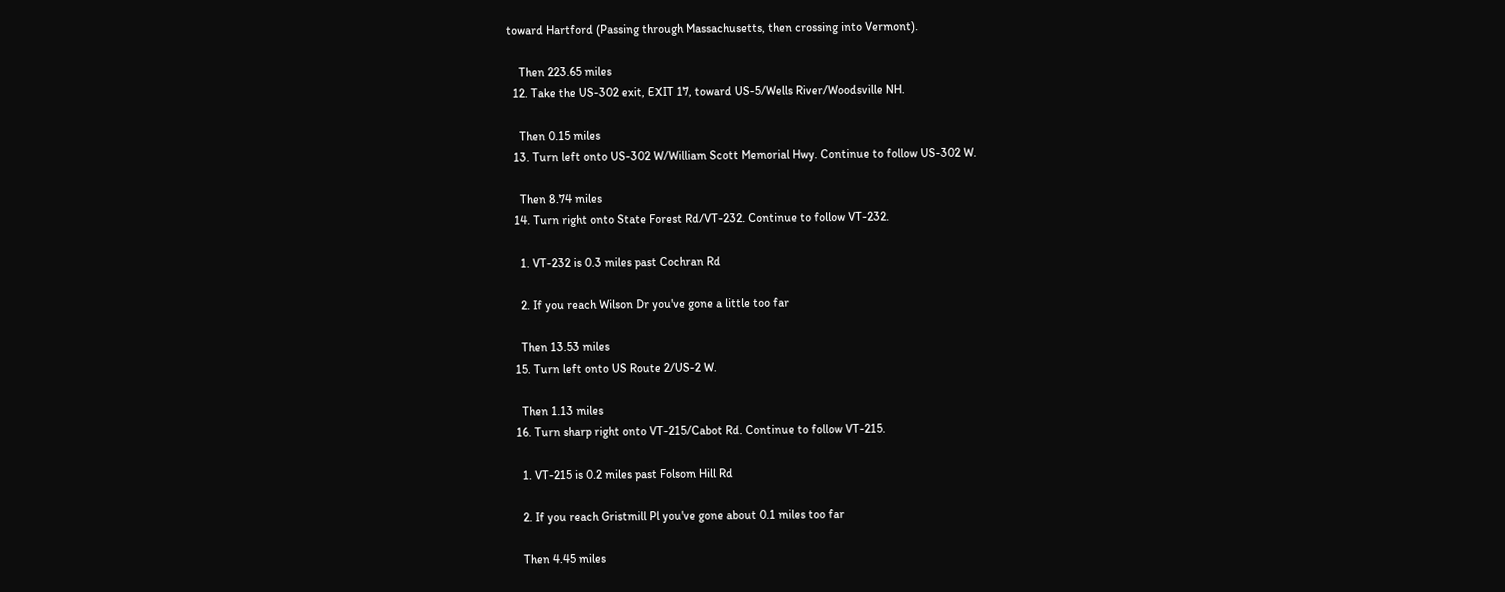toward Hartford (Passing through Massachusetts, then crossing into Vermont).

    Then 223.65 miles
  12. Take the US-302 exit, EXIT 17, toward US-5/Wells River/Woodsville NH.

    Then 0.15 miles
  13. Turn left onto US-302 W/William Scott Memorial Hwy. Continue to follow US-302 W.

    Then 8.74 miles
  14. Turn right onto State Forest Rd/VT-232. Continue to follow VT-232.

    1. VT-232 is 0.3 miles past Cochran Rd

    2. If you reach Wilson Dr you've gone a little too far

    Then 13.53 miles
  15. Turn left onto US Route 2/US-2 W.

    Then 1.13 miles
  16. Turn sharp right onto VT-215/Cabot Rd. Continue to follow VT-215.

    1. VT-215 is 0.2 miles past Folsom Hill Rd

    2. If you reach Gristmill Pl you've gone about 0.1 miles too far

    Then 4.45 miles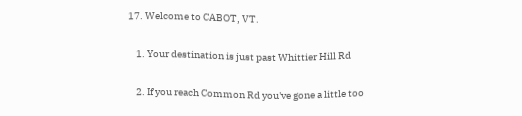17. Welcome to CABOT, VT.

    1. Your destination is just past Whittier Hill Rd

    2. If you reach Common Rd you've gone a little too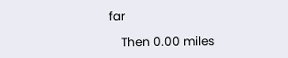far

    Then 0.00 miles